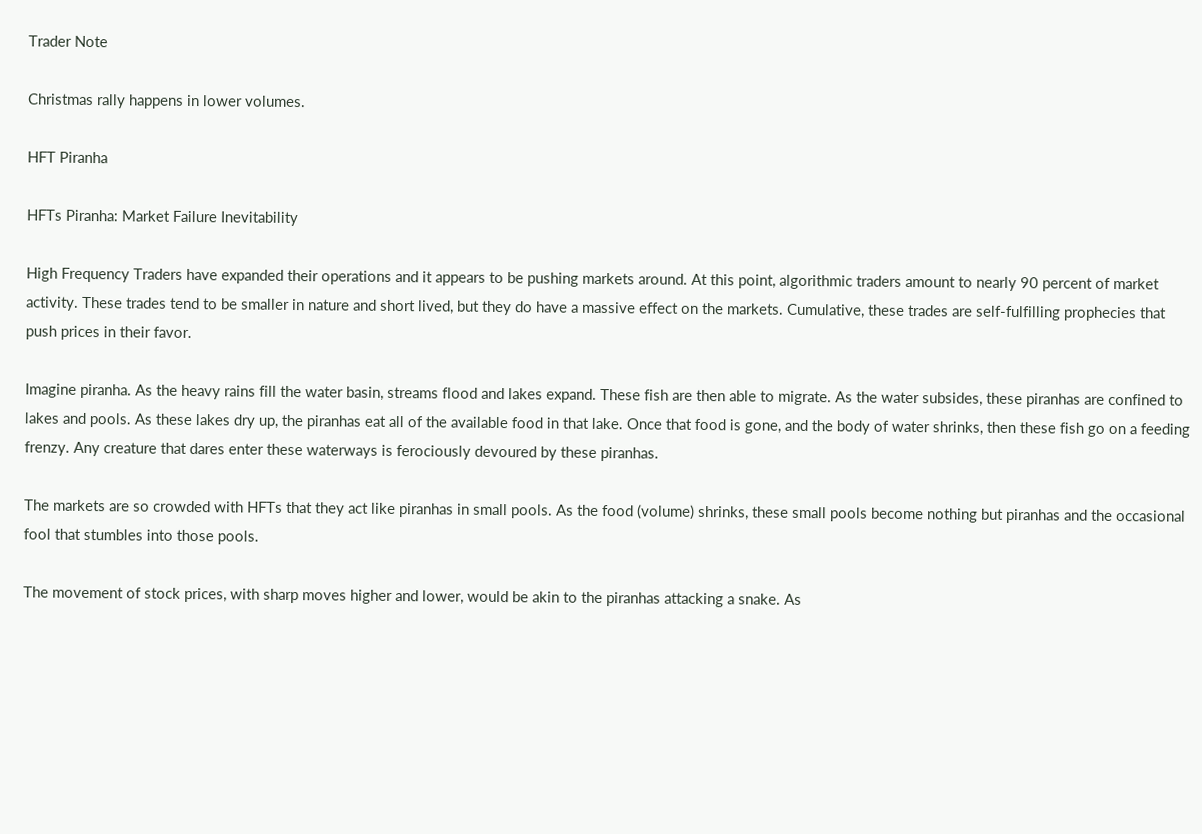Trader Note

Christmas rally happens in lower volumes.

HFT Piranha

HFTs Piranha: Market Failure Inevitability

High Frequency Traders have expanded their operations and it appears to be pushing markets around. At this point, algorithmic traders amount to nearly 90 percent of market activity. These trades tend to be smaller in nature and short lived, but they do have a massive effect on the markets. Cumulative, these trades are self-fulfilling prophecies that push prices in their favor.

Imagine piranha. As the heavy rains fill the water basin, streams flood and lakes expand. These fish are then able to migrate. As the water subsides, these piranhas are confined to lakes and pools. As these lakes dry up, the piranhas eat all of the available food in that lake. Once that food is gone, and the body of water shrinks, then these fish go on a feeding frenzy. Any creature that dares enter these waterways is ferociously devoured by these piranhas.

The markets are so crowded with HFTs that they act like piranhas in small pools. As the food (volume) shrinks, these small pools become nothing but piranhas and the occasional fool that stumbles into those pools.

The movement of stock prices, with sharp moves higher and lower, would be akin to the piranhas attacking a snake. As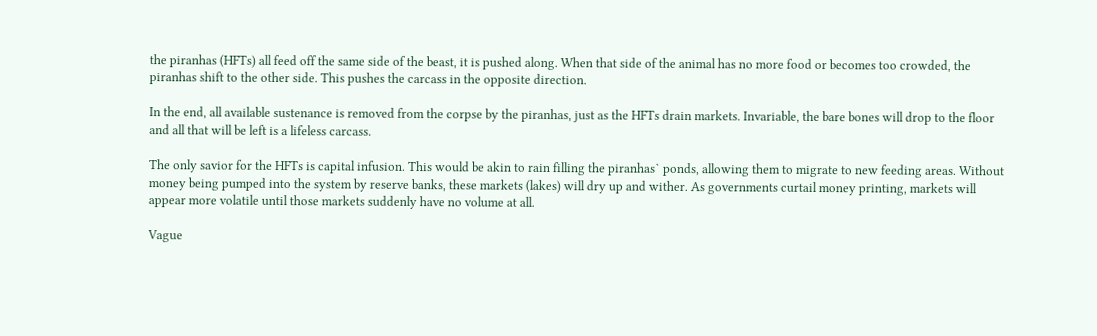the piranhas (HFTs) all feed off the same side of the beast, it is pushed along. When that side of the animal has no more food or becomes too crowded, the piranhas shift to the other side. This pushes the carcass in the opposite direction.

In the end, all available sustenance is removed from the corpse by the piranhas, just as the HFTs drain markets. Invariable, the bare bones will drop to the floor and all that will be left is a lifeless carcass.

The only savior for the HFTs is capital infusion. This would be akin to rain filling the piranhas` ponds, allowing them to migrate to new feeding areas. Without money being pumped into the system by reserve banks, these markets (lakes) will dry up and wither. As governments curtail money printing, markets will appear more volatile until those markets suddenly have no volume at all.

Vague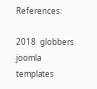References:

2018  globbers joomla templates